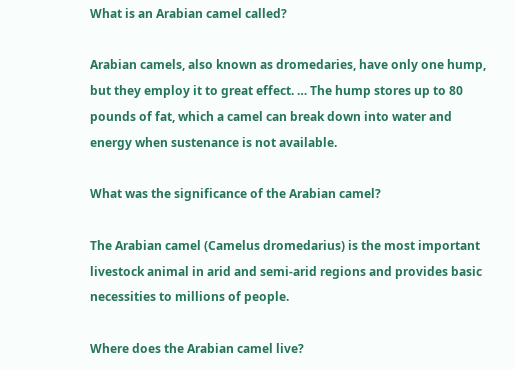What is an Arabian camel called?

Arabian camels, also known as dromedaries, have only one hump, but they employ it to great effect. … The hump stores up to 80 pounds of fat, which a camel can break down into water and energy when sustenance is not available.

What was the significance of the Arabian camel?

The Arabian camel (Camelus dromedarius) is the most important livestock animal in arid and semi-arid regions and provides basic necessities to millions of people.

Where does the Arabian camel live?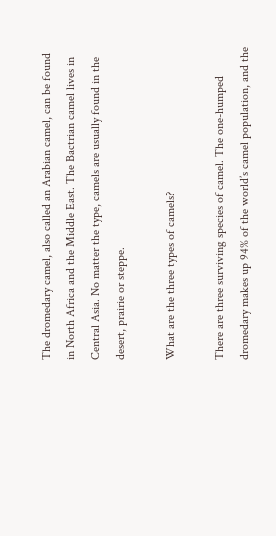The dromedary camel, also called an Arabian camel, can be found in North Africa and the Middle East. The Bactrian camel lives in Central Asia. No matter the type, camels are usually found in the desert, prairie or steppe.

What are the three types of camels?

There are three surviving species of camel. The one-humped dromedary makes up 94% of the world’s camel population, and the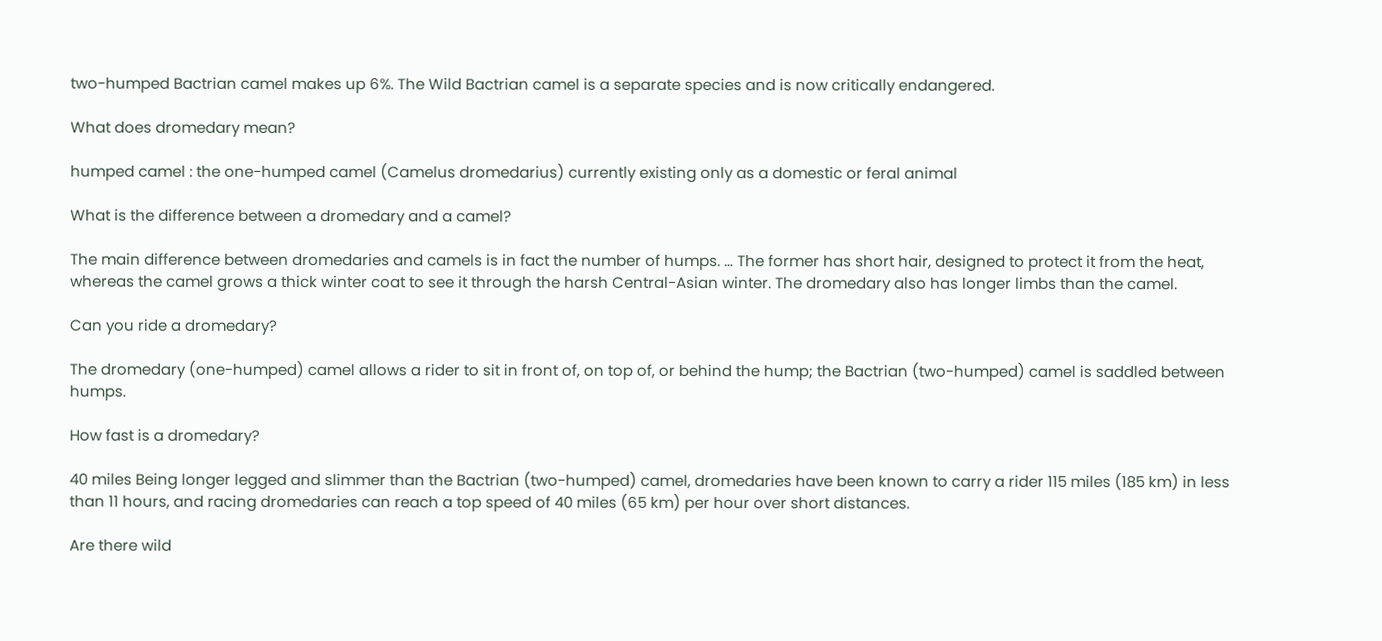two-humped Bactrian camel makes up 6%. The Wild Bactrian camel is a separate species and is now critically endangered.

What does dromedary mean?

humped camel : the one-humped camel (Camelus dromedarius) currently existing only as a domestic or feral animal

What is the difference between a dromedary and a camel?

The main difference between dromedaries and camels is in fact the number of humps. … The former has short hair, designed to protect it from the heat, whereas the camel grows a thick winter coat to see it through the harsh Central-Asian winter. The dromedary also has longer limbs than the camel.

Can you ride a dromedary?

The dromedary (one-humped) camel allows a rider to sit in front of, on top of, or behind the hump; the Bactrian (two-humped) camel is saddled between humps.

How fast is a dromedary?

40 miles Being longer legged and slimmer than the Bactrian (two-humped) camel, dromedaries have been known to carry a rider 115 miles (185 km) in less than 11 hours, and racing dromedaries can reach a top speed of 40 miles (65 km) per hour over short distances.

Are there wild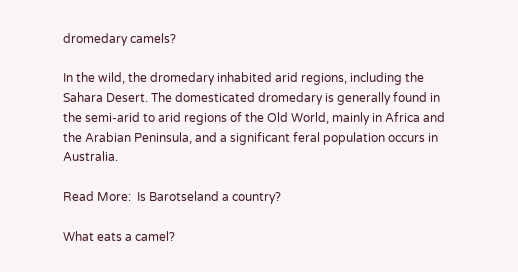dromedary camels?

In the wild, the dromedary inhabited arid regions, including the Sahara Desert. The domesticated dromedary is generally found in the semi-arid to arid regions of the Old World, mainly in Africa and the Arabian Peninsula, and a significant feral population occurs in Australia.

Read More:  Is Barotseland a country?

What eats a camel?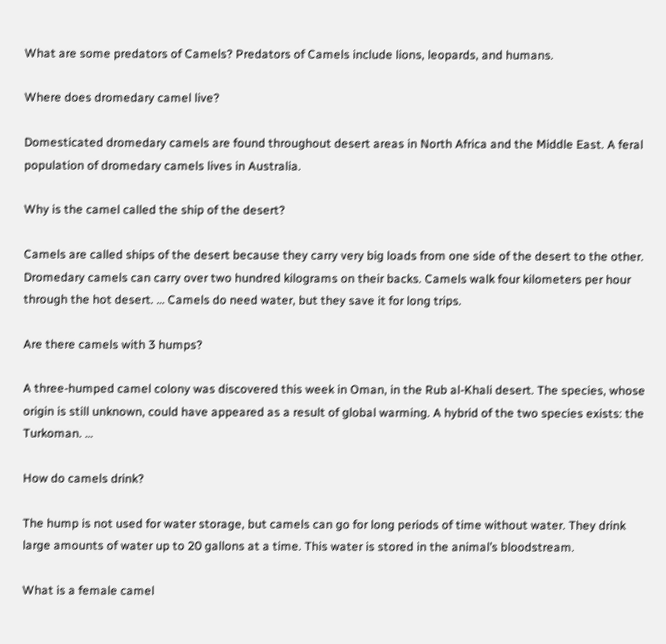What are some predators of Camels? Predators of Camels include lions, leopards, and humans.

Where does dromedary camel live?

Domesticated dromedary camels are found throughout desert areas in North Africa and the Middle East. A feral population of dromedary camels lives in Australia.

Why is the camel called the ship of the desert?

Camels are called ships of the desert because they carry very big loads from one side of the desert to the other. Dromedary camels can carry over two hundred kilograms on their backs. Camels walk four kilometers per hour through the hot desert. … Camels do need water, but they save it for long trips.

Are there camels with 3 humps?

A three-humped camel colony was discovered this week in Oman, in the Rub al-Khali desert. The species, whose origin is still unknown, could have appeared as a result of global warming. A hybrid of the two species exists: the Turkoman. …

How do camels drink?

The hump is not used for water storage, but camels can go for long periods of time without water. They drink large amounts of water up to 20 gallons at a time. This water is stored in the animal’s bloodstream.

What is a female camel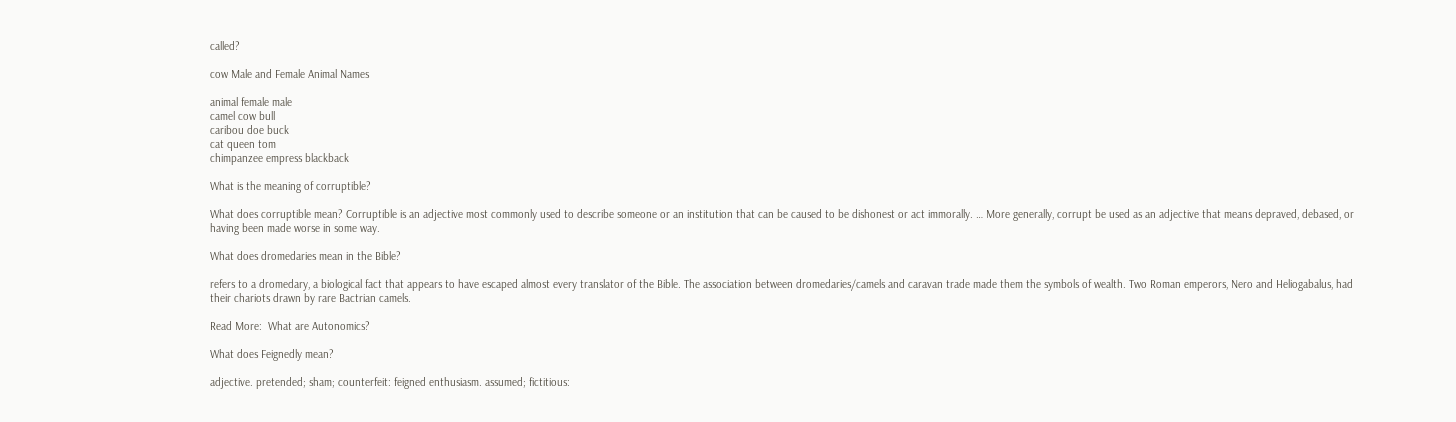called?

cow Male and Female Animal Names

animal female male
camel cow bull
caribou doe buck
cat queen tom
chimpanzee empress blackback

What is the meaning of corruptible?

What does corruptible mean? Corruptible is an adjective most commonly used to describe someone or an institution that can be caused to be dishonest or act immorally. … More generally, corrupt be used as an adjective that means depraved, debased, or having been made worse in some way.

What does dromedaries mean in the Bible?

refers to a dromedary, a biological fact that appears to have escaped almost every translator of the Bible. The association between dromedaries/camels and caravan trade made them the symbols of wealth. Two Roman emperors, Nero and Heliogabalus, had their chariots drawn by rare Bactrian camels.

Read More:  What are Autonomics?

What does Feignedly mean?

adjective. pretended; sham; counterfeit: feigned enthusiasm. assumed; fictitious: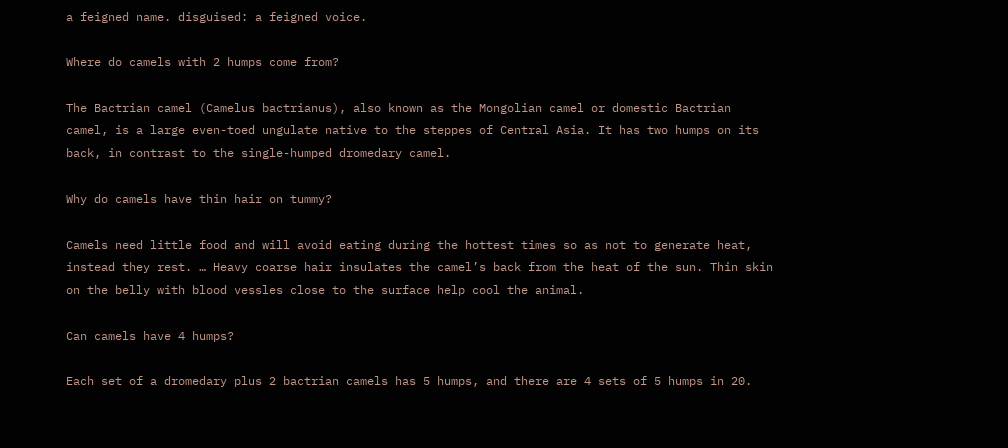a feigned name. disguised: a feigned voice.

Where do camels with 2 humps come from?

The Bactrian camel (Camelus bactrianus), also known as the Mongolian camel or domestic Bactrian camel, is a large even-toed ungulate native to the steppes of Central Asia. It has two humps on its back, in contrast to the single-humped dromedary camel.

Why do camels have thin hair on tummy?

Camels need little food and will avoid eating during the hottest times so as not to generate heat, instead they rest. … Heavy coarse hair insulates the camel’s back from the heat of the sun. Thin skin on the belly with blood vessles close to the surface help cool the animal.

Can camels have 4 humps?

Each set of a dromedary plus 2 bactrian camels has 5 humps, and there are 4 sets of 5 humps in 20.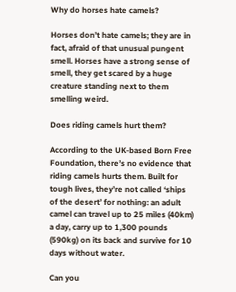Why do horses hate camels?

Horses don’t hate camels; they are in fact, afraid of that unusual pungent smell. Horses have a strong sense of smell, they get scared by a huge creature standing next to them smelling weird.

Does riding camels hurt them?

According to the UK-based Born Free Foundation, there’s no evidence that riding camels hurts them. Built for tough lives, they’re not called ‘ships of the desert’ for nothing: an adult camel can travel up to 25 miles (40km) a day, carry up to 1,300 pounds (590kg) on its back and survive for 10 days without water.

Can you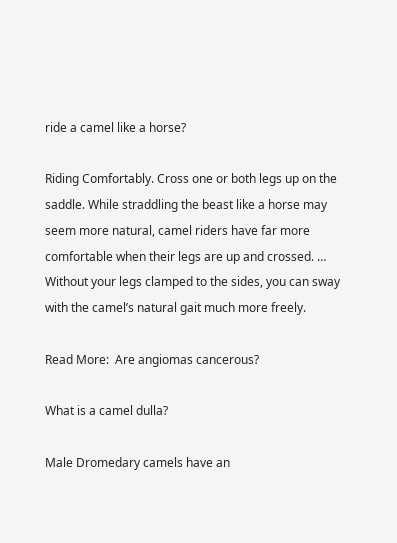ride a camel like a horse?

Riding Comfortably. Cross one or both legs up on the saddle. While straddling the beast like a horse may seem more natural, camel riders have far more comfortable when their legs are up and crossed. … Without your legs clamped to the sides, you can sway with the camel’s natural gait much more freely.

Read More:  Are angiomas cancerous?

What is a camel dulla?

Male Dromedary camels have an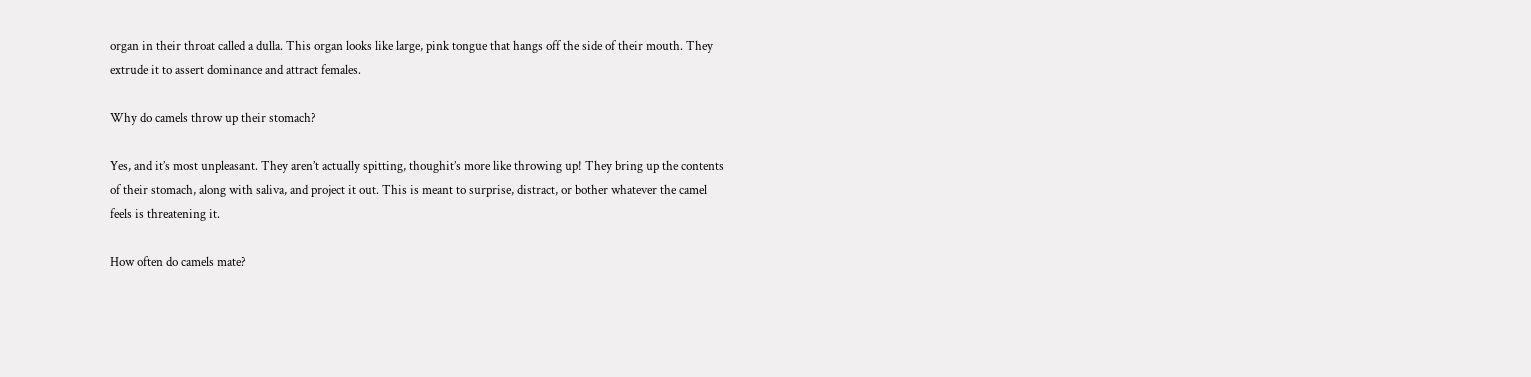organ in their throat called a dulla. This organ looks like large, pink tongue that hangs off the side of their mouth. They extrude it to assert dominance and attract females.

Why do camels throw up their stomach?

Yes, and it’s most unpleasant. They aren’t actually spitting, thoughit’s more like throwing up! They bring up the contents of their stomach, along with saliva, and project it out. This is meant to surprise, distract, or bother whatever the camel feels is threatening it.

How often do camels mate?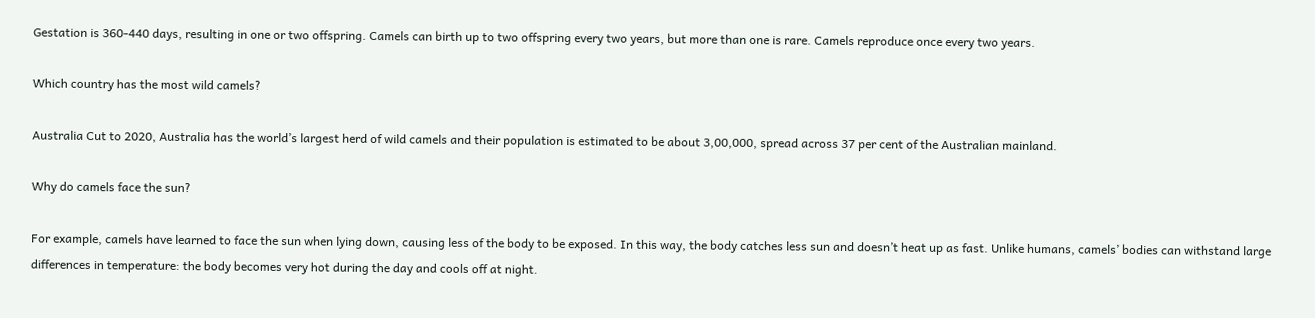Gestation is 360-440 days, resulting in one or two offspring. Camels can birth up to two offspring every two years, but more than one is rare. Camels reproduce once every two years.

Which country has the most wild camels?

Australia Cut to 2020, Australia has the world’s largest herd of wild camels and their population is estimated to be about 3,00,000, spread across 37 per cent of the Australian mainland.

Why do camels face the sun?

For example, camels have learned to face the sun when lying down, causing less of the body to be exposed. In this way, the body catches less sun and doesn’t heat up as fast. Unlike humans, camels’ bodies can withstand large differences in temperature: the body becomes very hot during the day and cools off at night.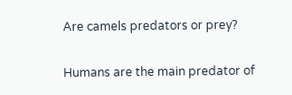Are camels predators or prey?

Humans are the main predator of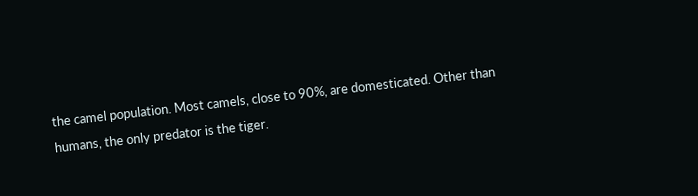the camel population. Most camels, close to 90%, are domesticated. Other than humans, the only predator is the tiger.